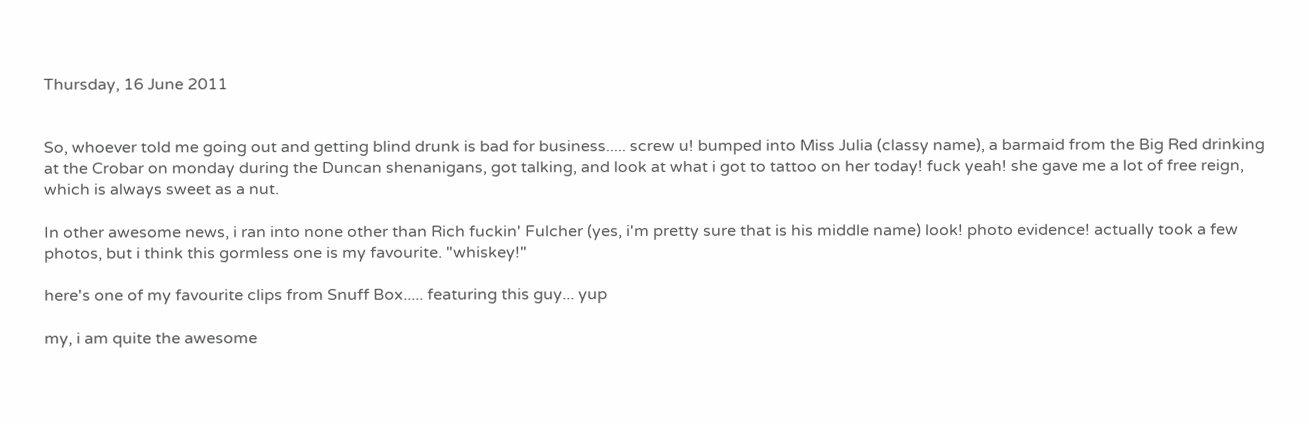Thursday, 16 June 2011


So, whoever told me going out and getting blind drunk is bad for business..... screw u! bumped into Miss Julia (classy name), a barmaid from the Big Red drinking at the Crobar on monday during the Duncan shenanigans, got talking, and look at what i got to tattoo on her today! fuck yeah! she gave me a lot of free reign, which is always sweet as a nut.

In other awesome news, i ran into none other than Rich fuckin' Fulcher (yes, i'm pretty sure that is his middle name) look! photo evidence! actually took a few photos, but i think this gormless one is my favourite. "whiskey!"

here's one of my favourite clips from Snuff Box..... featuring this guy... yup

my, i am quite the awesome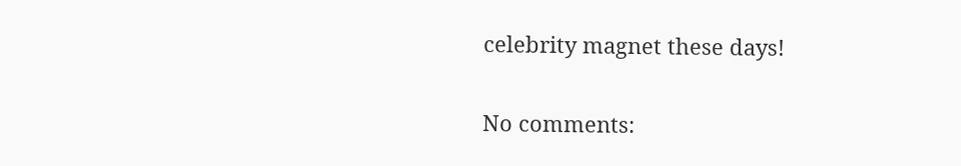celebrity magnet these days!

No comments: